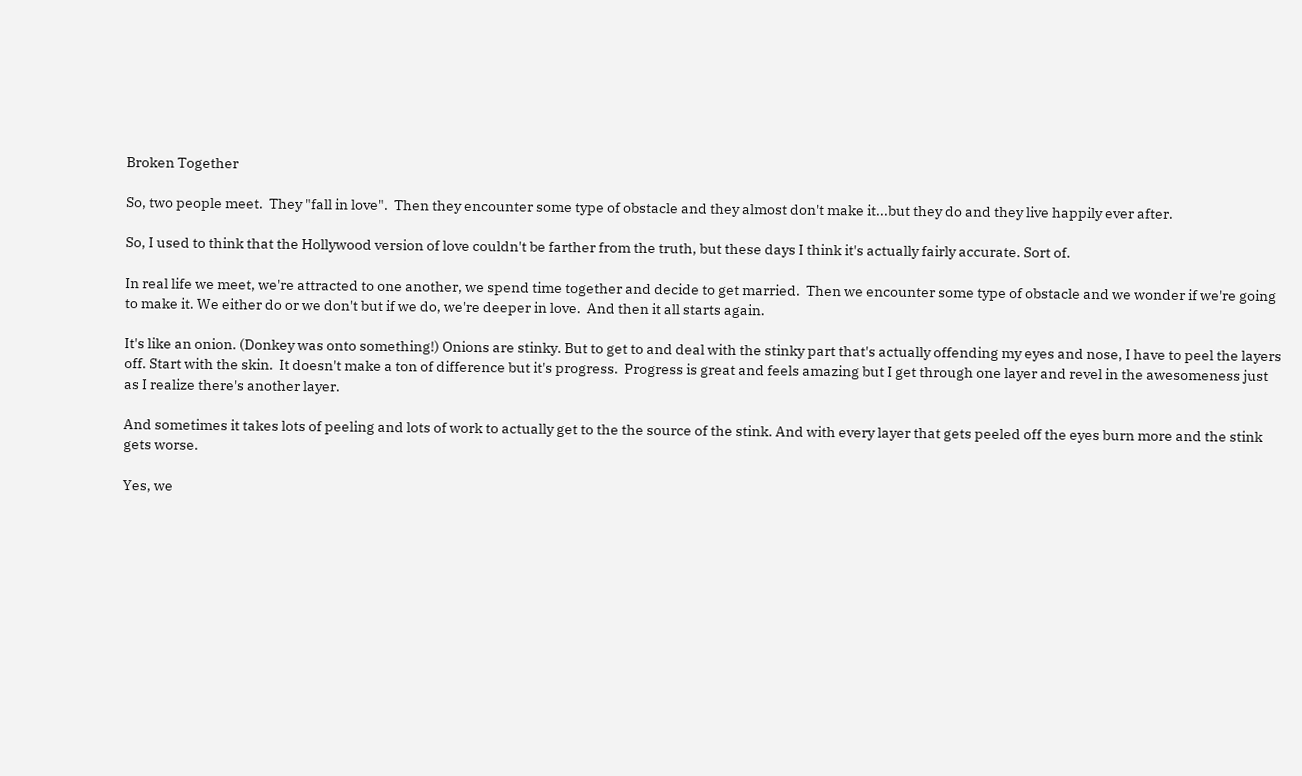Broken Together

So, two people meet.  They "fall in love".  Then they encounter some type of obstacle and they almost don't make it...but they do and they live happily ever after.

So, I used to think that the Hollywood version of love couldn't be farther from the truth, but these days I think it's actually fairly accurate. Sort of.

In real life we meet, we're attracted to one another, we spend time together and decide to get married.  Then we encounter some type of obstacle and we wonder if we're going to make it. We either do or we don't but if we do, we're deeper in love.  And then it all starts again.

It's like an onion. (Donkey was onto something!) Onions are stinky. But to get to and deal with the stinky part that's actually offending my eyes and nose, I have to peel the layers off. Start with the skin.  It doesn't make a ton of difference but it's progress.  Progress is great and feels amazing but I get through one layer and revel in the awesomeness just as I realize there's another layer.

And sometimes it takes lots of peeling and lots of work to actually get to the the source of the stink. And with every layer that gets peeled off the eyes burn more and the stink gets worse.

Yes, we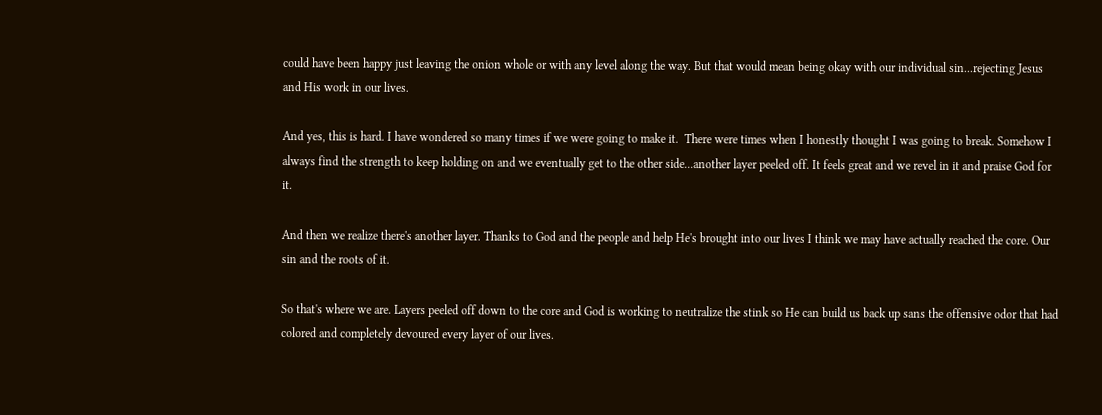could have been happy just leaving the onion whole or with any level along the way. But that would mean being okay with our individual sin...rejecting Jesus and His work in our lives.

And yes, this is hard. I have wondered so many times if we were going to make it.  There were times when I honestly thought I was going to break. Somehow I always find the strength to keep holding on and we eventually get to the other side...another layer peeled off. It feels great and we revel in it and praise God for it.

And then we realize there's another layer. Thanks to God and the people and help He's brought into our lives I think we may have actually reached the core. Our sin and the roots of it.

So that's where we are. Layers peeled off down to the core and God is working to neutralize the stink so He can build us back up sans the offensive odor that had colored and completely devoured every layer of our lives.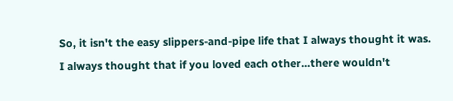So, it isn't the easy slippers-and-pipe life that I always thought it was.  I always thought that if you loved each other...there wouldn't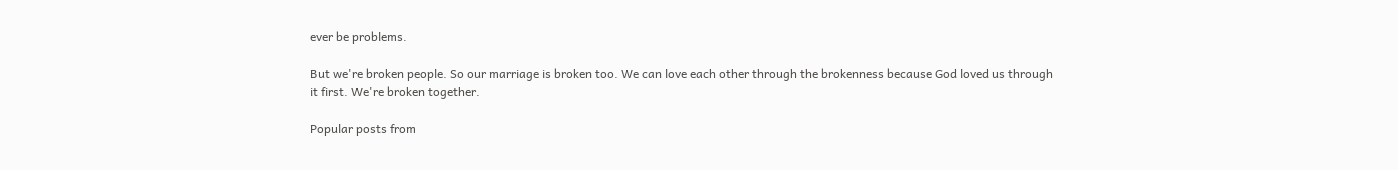ever be problems.

But we're broken people. So our marriage is broken too. We can love each other through the brokenness because God loved us through it first. We're broken together.

Popular posts from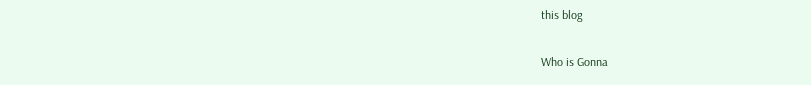this blog

Who is Gonna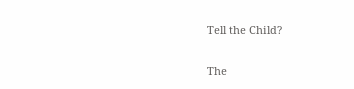Tell the Child?

The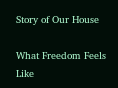Story of Our House

What Freedom Feels Like